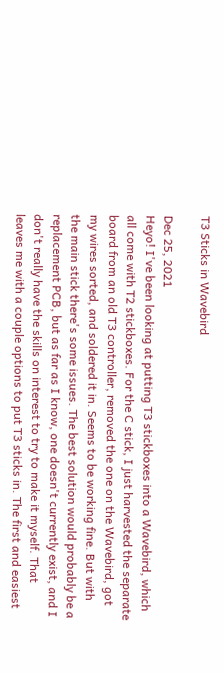T3 Sticks in Wavebird

Dec 25, 2021
Heyo! I've been looking at putting T3 stickboxes into a Wavebird, which all come with T2 stickboxes. For the C stick, I just harvested the separate board from an old T3 controller, removed the one on the Wavebird, got my wires sorted, and soldered it in. Seems to be working fine. But with the main stick there's some issues. The best solution would probably be a replacement PCB, but as far as I know, one doesn't currently exist, and I don't really have the skills on interest to try to make it myself. That leaves me with a couple options to put T3 sticks in. The first and easiest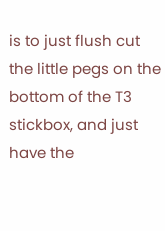is to just flush cut the little pegs on the bottom of the T3 stickbox, and just have the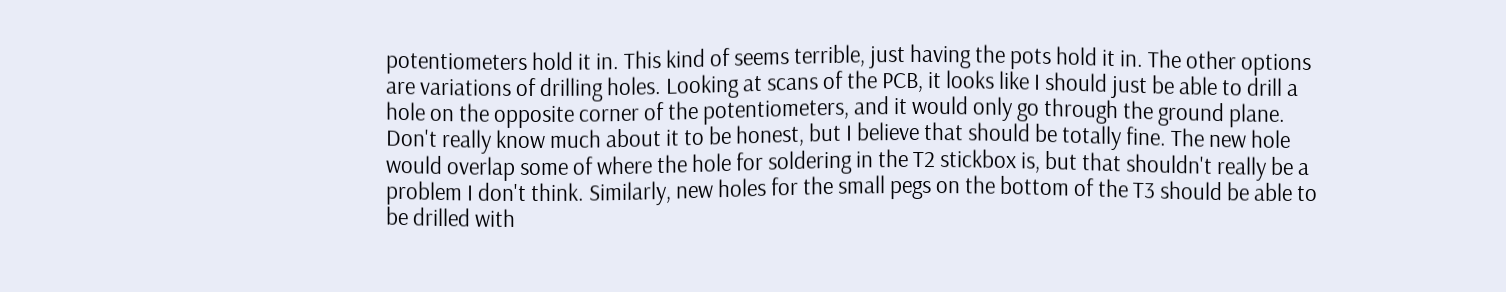potentiometers hold it in. This kind of seems terrible, just having the pots hold it in. The other options are variations of drilling holes. Looking at scans of the PCB, it looks like I should just be able to drill a hole on the opposite corner of the potentiometers, and it would only go through the ground plane. Don't really know much about it to be honest, but I believe that should be totally fine. The new hole would overlap some of where the hole for soldering in the T2 stickbox is, but that shouldn't really be a problem I don't think. Similarly, new holes for the small pegs on the bottom of the T3 should be able to be drilled with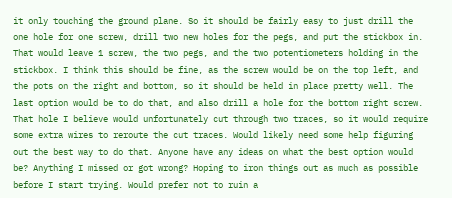it only touching the ground plane. So it should be fairly easy to just drill the one hole for one screw, drill two new holes for the pegs, and put the stickbox in. That would leave 1 screw, the two pegs, and the two potentiometers holding in the stickbox. I think this should be fine, as the screw would be on the top left, and the pots on the right and bottom, so it should be held in place pretty well. The last option would be to do that, and also drill a hole for the bottom right screw. That hole I believe would unfortunately cut through two traces, so it would require some extra wires to reroute the cut traces. Would likely need some help figuring out the best way to do that. Anyone have any ideas on what the best option would be? Anything I missed or got wrong? Hoping to iron things out as much as possible before I start trying. Would prefer not to ruin a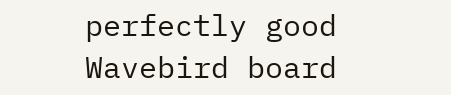perfectly good Wavebird board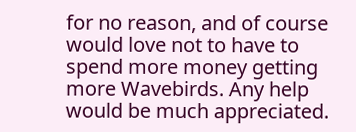for no reason, and of course would love not to have to spend more money getting more Wavebirds. Any help would be much appreciated.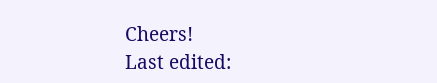Cheers!
Last edited: